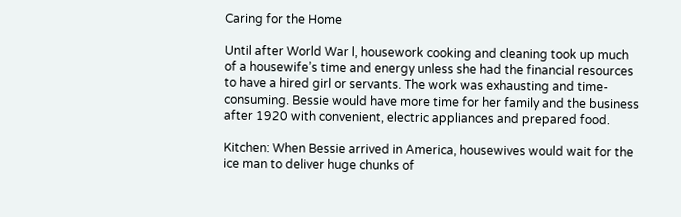Caring for the Home

Until after World War l, housework cooking and cleaning took up much of a housewife’s time and energy unless she had the financial resources to have a hired girl or servants. The work was exhausting and time-consuming. Bessie would have more time for her family and the business after 1920 with convenient, electric appliances and prepared food.

Kitchen: When Bessie arrived in America, housewives would wait for the ice man to deliver huge chunks of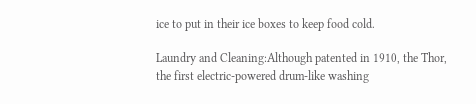ice to put in their ice boxes to keep food cold.

Laundry and Cleaning:Although patented in 1910, the Thor, the first electric-powered drum-like washing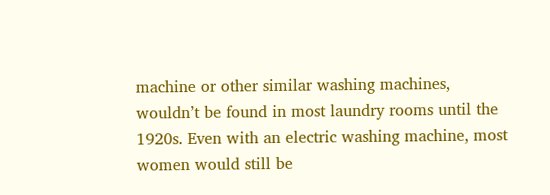machine or other similar washing machines, wouldn’t be found in most laundry rooms until the 1920s. Even with an electric washing machine, most women would still be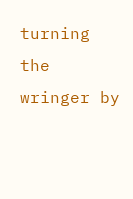turning the wringer by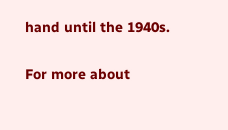hand until the 1940s.

For more about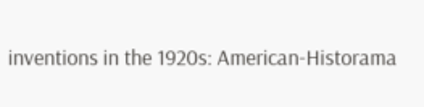inventions in the 1920s: American-Historama